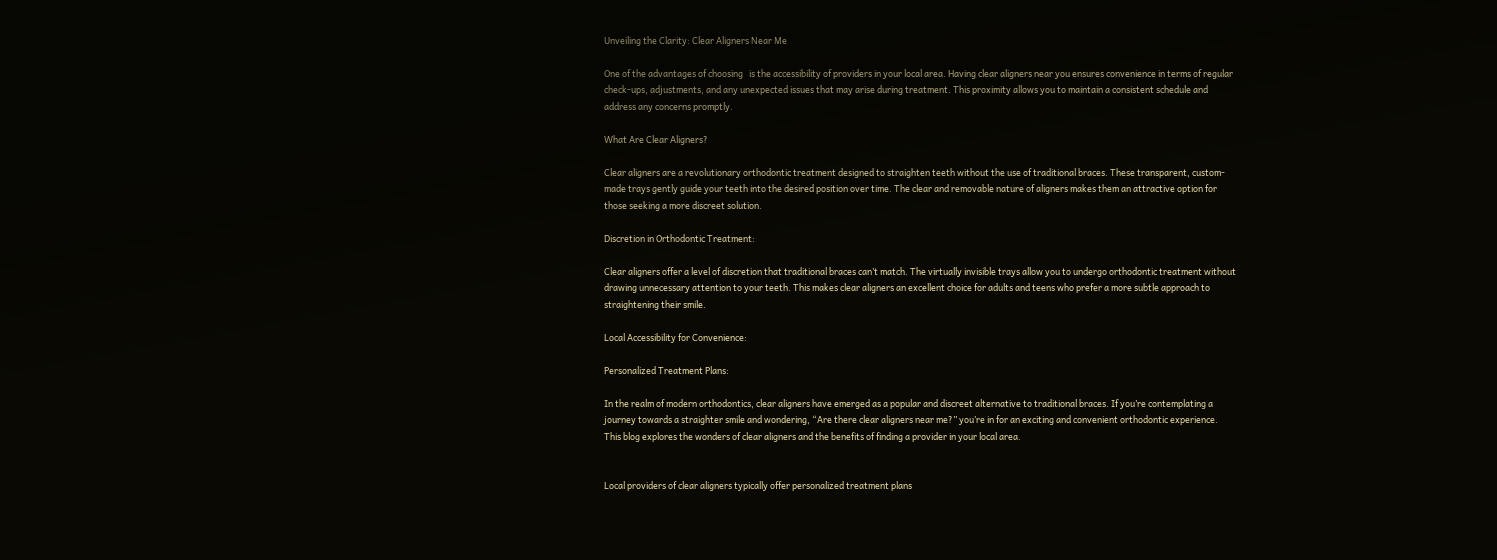Unveiling the Clarity: Clear Aligners Near Me

One of the advantages of choosing   is the accessibility of providers in your local area. Having clear aligners near you ensures convenience in terms of regular check-ups, adjustments, and any unexpected issues that may arise during treatment. This proximity allows you to maintain a consistent schedule and address any concerns promptly.

What Are Clear Aligners?

Clear aligners are a revolutionary orthodontic treatment designed to straighten teeth without the use of traditional braces. These transparent, custom-made trays gently guide your teeth into the desired position over time. The clear and removable nature of aligners makes them an attractive option for those seeking a more discreet solution.

Discretion in Orthodontic Treatment:

Clear aligners offer a level of discretion that traditional braces can’t match. The virtually invisible trays allow you to undergo orthodontic treatment without drawing unnecessary attention to your teeth. This makes clear aligners an excellent choice for adults and teens who prefer a more subtle approach to straightening their smile.

Local Accessibility for Convenience:

Personalized Treatment Plans:

In the realm of modern orthodontics, clear aligners have emerged as a popular and discreet alternative to traditional braces. If you’re contemplating a journey towards a straighter smile and wondering, “Are there clear aligners near me?” you’re in for an exciting and convenient orthodontic experience. This blog explores the wonders of clear aligners and the benefits of finding a provider in your local area.


Local providers of clear aligners typically offer personalized treatment plans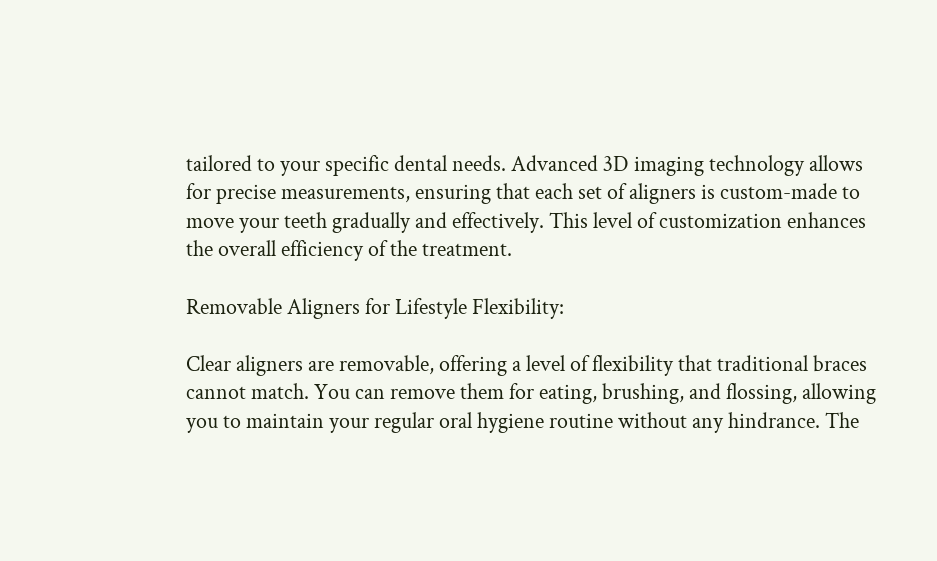tailored to your specific dental needs. Advanced 3D imaging technology allows for precise measurements, ensuring that each set of aligners is custom-made to move your teeth gradually and effectively. This level of customization enhances the overall efficiency of the treatment.

Removable Aligners for Lifestyle Flexibility:

Clear aligners are removable, offering a level of flexibility that traditional braces cannot match. You can remove them for eating, brushing, and flossing, allowing you to maintain your regular oral hygiene routine without any hindrance. The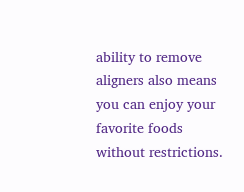ability to remove aligners also means you can enjoy your favorite foods without restrictions.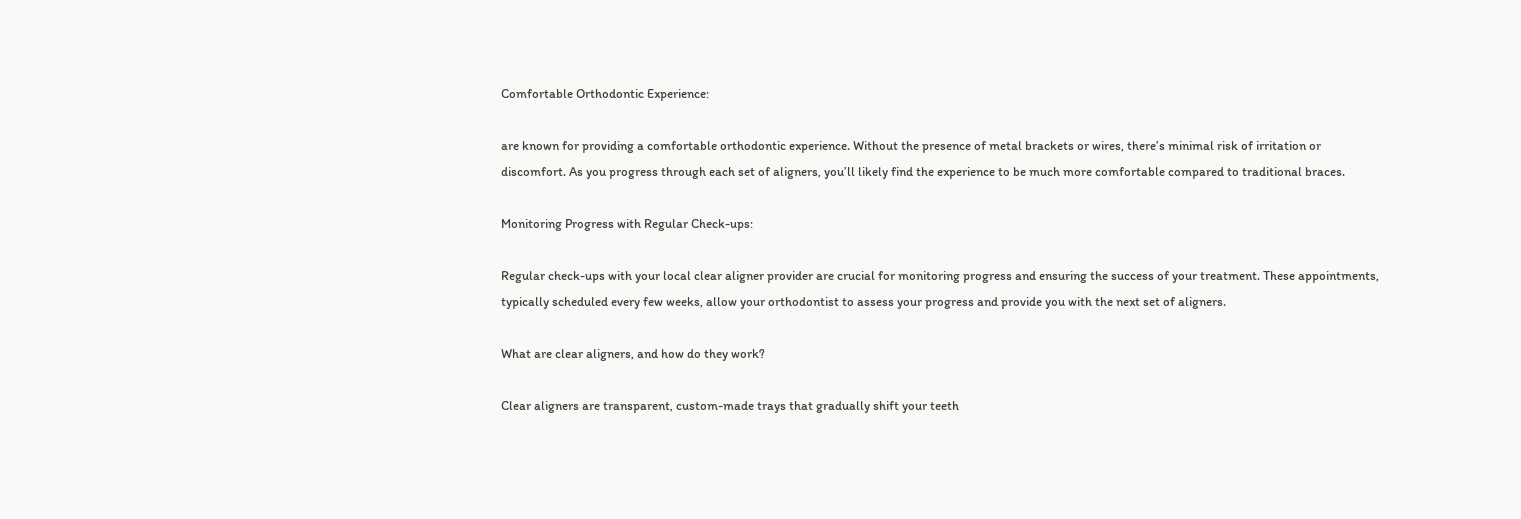Comfortable Orthodontic Experience:

are known for providing a comfortable orthodontic experience. Without the presence of metal brackets or wires, there’s minimal risk of irritation or discomfort. As you progress through each set of aligners, you’ll likely find the experience to be much more comfortable compared to traditional braces.

Monitoring Progress with Regular Check-ups:

Regular check-ups with your local clear aligner provider are crucial for monitoring progress and ensuring the success of your treatment. These appointments, typically scheduled every few weeks, allow your orthodontist to assess your progress and provide you with the next set of aligners.

What are clear aligners, and how do they work?

Clear aligners are transparent, custom-made trays that gradually shift your teeth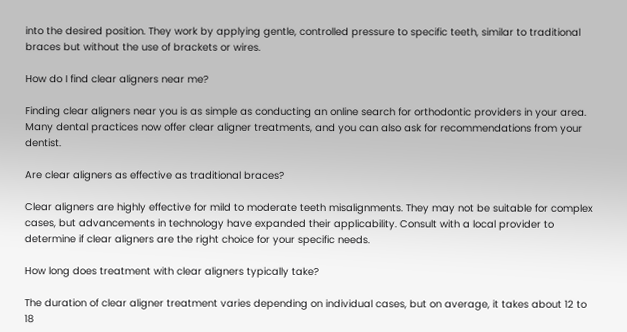into the desired position. They work by applying gentle, controlled pressure to specific teeth, similar to traditional braces but without the use of brackets or wires.

How do I find clear aligners near me?

Finding clear aligners near you is as simple as conducting an online search for orthodontic providers in your area. Many dental practices now offer clear aligner treatments, and you can also ask for recommendations from your dentist.

Are clear aligners as effective as traditional braces?

Clear aligners are highly effective for mild to moderate teeth misalignments. They may not be suitable for complex cases, but advancements in technology have expanded their applicability. Consult with a local provider to determine if clear aligners are the right choice for your specific needs.

How long does treatment with clear aligners typically take?

The duration of clear aligner treatment varies depending on individual cases, but on average, it takes about 12 to 18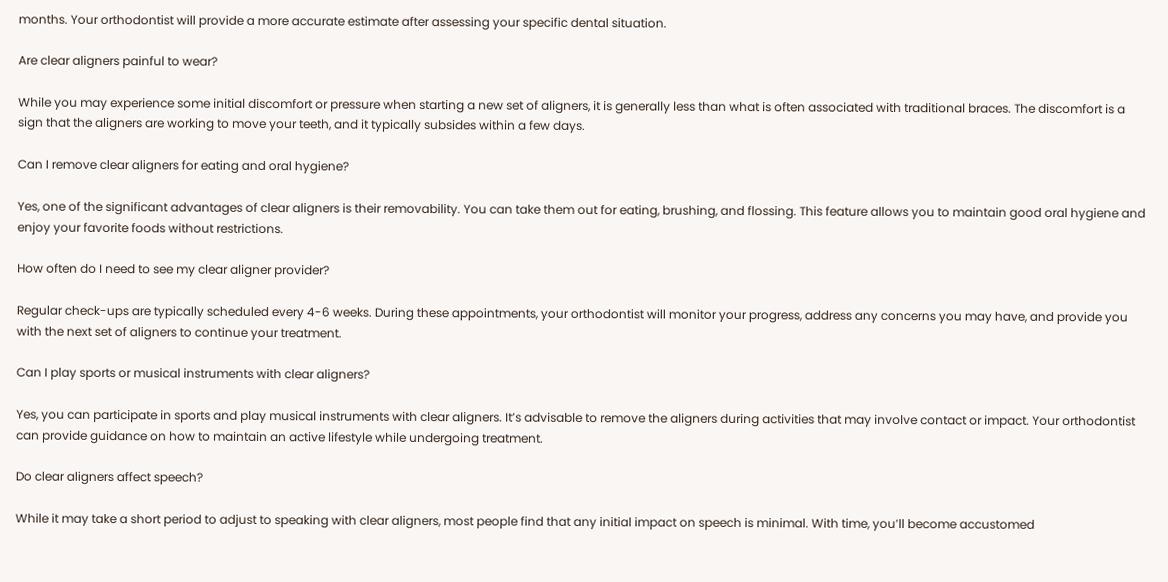months. Your orthodontist will provide a more accurate estimate after assessing your specific dental situation.

Are clear aligners painful to wear?

While you may experience some initial discomfort or pressure when starting a new set of aligners, it is generally less than what is often associated with traditional braces. The discomfort is a sign that the aligners are working to move your teeth, and it typically subsides within a few days.

Can I remove clear aligners for eating and oral hygiene?

Yes, one of the significant advantages of clear aligners is their removability. You can take them out for eating, brushing, and flossing. This feature allows you to maintain good oral hygiene and enjoy your favorite foods without restrictions.

How often do I need to see my clear aligner provider?

Regular check-ups are typically scheduled every 4-6 weeks. During these appointments, your orthodontist will monitor your progress, address any concerns you may have, and provide you with the next set of aligners to continue your treatment.

Can I play sports or musical instruments with clear aligners?

Yes, you can participate in sports and play musical instruments with clear aligners. It’s advisable to remove the aligners during activities that may involve contact or impact. Your orthodontist can provide guidance on how to maintain an active lifestyle while undergoing treatment.

Do clear aligners affect speech?

While it may take a short period to adjust to speaking with clear aligners, most people find that any initial impact on speech is minimal. With time, you’ll become accustomed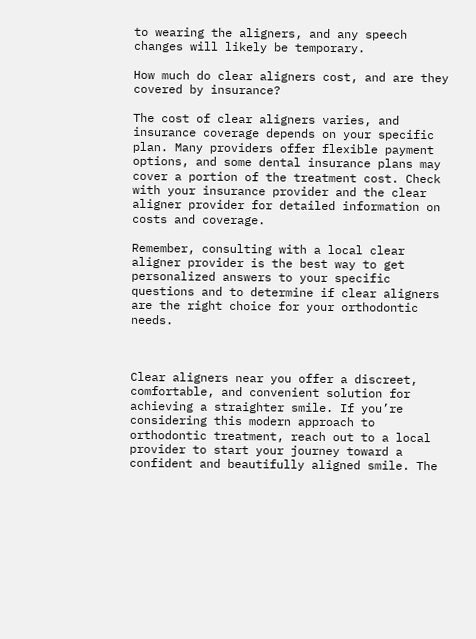to wearing the aligners, and any speech changes will likely be temporary.

How much do clear aligners cost, and are they covered by insurance?

The cost of clear aligners varies, and insurance coverage depends on your specific plan. Many providers offer flexible payment options, and some dental insurance plans may cover a portion of the treatment cost. Check with your insurance provider and the clear aligner provider for detailed information on costs and coverage.

Remember, consulting with a local clear aligner provider is the best way to get personalized answers to your specific questions and to determine if clear aligners are the right choice for your orthodontic needs.



Clear aligners near you offer a discreet, comfortable, and convenient solution for achieving a straighter smile. If you’re considering this modern approach to orthodontic treatment, reach out to a local provider to start your journey toward a confident and beautifully aligned smile. The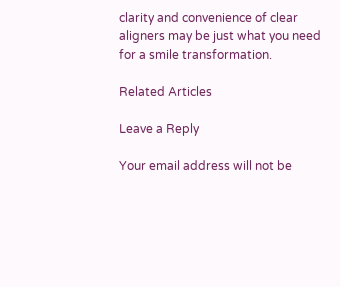clarity and convenience of clear aligners may be just what you need for a smile transformation.

Related Articles

Leave a Reply

Your email address will not be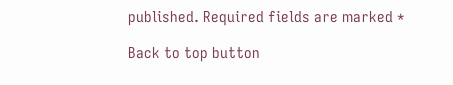published. Required fields are marked *

Back to top button